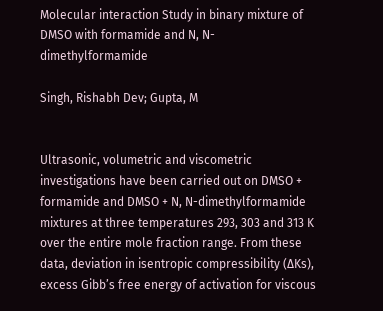Molecular interaction Study in binary mixture of DMSO with formamide and N, N-dimethylformamide

Singh, Rishabh Dev; Gupta, M


Ultrasonic, volumetric and viscometric investigations have been carried out on DMSO + formamide and DMSO + N, N-dimethylformamide mixtures at three temperatures 293, 303 and 313 K over the entire mole fraction range. From these data, deviation in isentropic compressibility (ΔKs), excess Gibb’s free energy of activation for viscous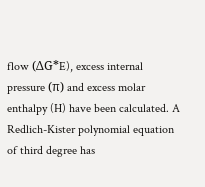flow (ΔG*E), excess internal pressure (π) and excess molar enthalpy (H) have been calculated. A Redlich-Kister polynomial equation of third degree has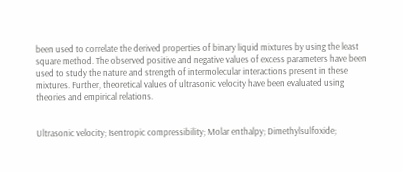been used to correlate the derived properties of binary liquid mixtures by using the least square method. The observed positive and negative values of excess parameters have been used to study the nature and strength of intermolecular interactions present in these mixtures. Further, theoretical values of ultrasonic velocity have been evaluated using theories and empirical relations.


Ultrasonic velocity; Isentropic compressibility; Molar enthalpy; Dimethylsulfoxide;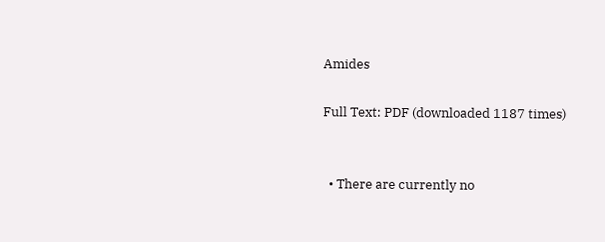Amides

Full Text: PDF (downloaded 1187 times)


  • There are currently no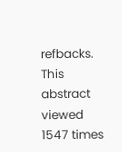refbacks.
This abstract viewed 1547 times